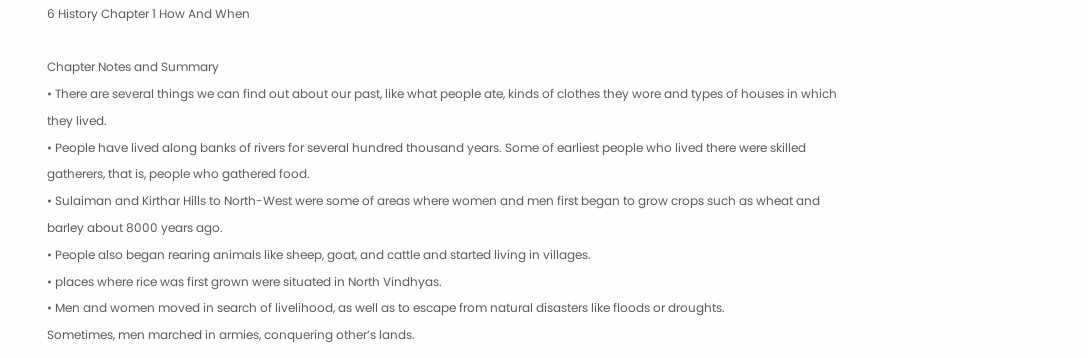6 History Chapter 1 How And When

Chapter Notes and Summary
• There are several things we can find out about our past, like what people ate, kinds of clothes they wore and types of houses in which they lived.
• People have lived along banks of rivers for several hundred thousand years. Some of earliest people who lived there were skilled gatherers, that is, people who gathered food.
• Sulaiman and Kirthar Hills to North-West were some of areas where women and men first began to grow crops such as wheat and barley about 8000 years ago.
• People also began rearing animals like sheep, goat, and cattle and started living in villages.
• places where rice was first grown were situated in North Vindhyas.
• Men and women moved in search of livelihood, as well as to escape from natural disasters like floods or droughts.
Sometimes, men marched in armies, conquering other’s lands.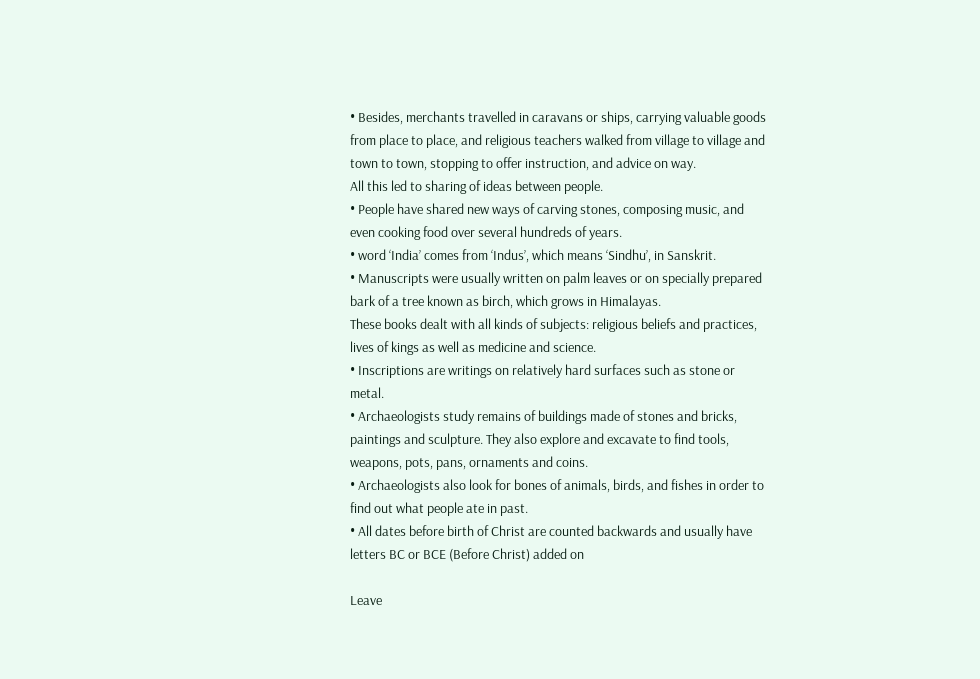• Besides, merchants travelled in caravans or ships, carrying valuable goods from place to place, and religious teachers walked from village to village and town to town, stopping to offer instruction, and advice on way.
All this led to sharing of ideas between people.
• People have shared new ways of carving stones, composing music, and even cooking food over several hundreds of years.
• word ‘India’ comes from ‘Indus’, which means ‘Sindhu’, in Sanskrit.
• Manuscripts were usually written on palm leaves or on specially prepared bark of a tree known as birch, which grows in Himalayas.
These books dealt with all kinds of subjects: religious beliefs and practices, lives of kings as well as medicine and science.
• Inscriptions are writings on relatively hard surfaces such as stone or metal.
• Archaeologists study remains of buildings made of stones and bricks, paintings and sculpture. They also explore and excavate to find tools, weapons, pots, pans, ornaments and coins.
• Archaeologists also look for bones of animals, birds, and fishes in order to find out what people ate in past.
• All dates before birth of Christ are counted backwards and usually have letters BC or BCE (Before Christ) added on

Leave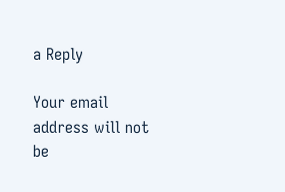a Reply

Your email address will not be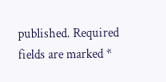published. Required fields are marked *